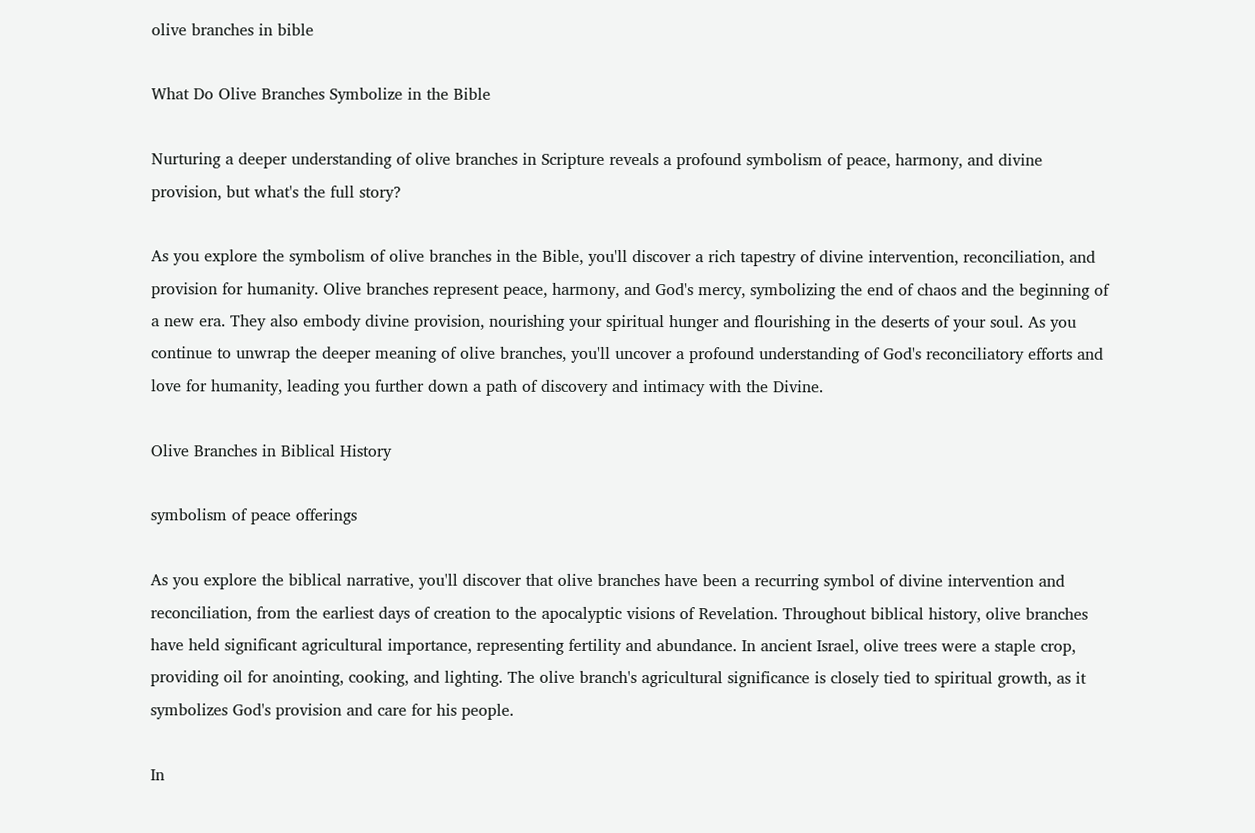olive branches in bible

What Do Olive Branches Symbolize in the Bible

Nurturing a deeper understanding of olive branches in Scripture reveals a profound symbolism of peace, harmony, and divine provision, but what's the full story?

As you explore the symbolism of olive branches in the Bible, you'll discover a rich tapestry of divine intervention, reconciliation, and provision for humanity. Olive branches represent peace, harmony, and God's mercy, symbolizing the end of chaos and the beginning of a new era. They also embody divine provision, nourishing your spiritual hunger and flourishing in the deserts of your soul. As you continue to unwrap the deeper meaning of olive branches, you'll uncover a profound understanding of God's reconciliatory efforts and love for humanity, leading you further down a path of discovery and intimacy with the Divine.

Olive Branches in Biblical History

symbolism of peace offerings

As you explore the biblical narrative, you'll discover that olive branches have been a recurring symbol of divine intervention and reconciliation, from the earliest days of creation to the apocalyptic visions of Revelation. Throughout biblical history, olive branches have held significant agricultural importance, representing fertility and abundance. In ancient Israel, olive trees were a staple crop, providing oil for anointing, cooking, and lighting. The olive branch's agricultural significance is closely tied to spiritual growth, as it symbolizes God's provision and care for his people.

In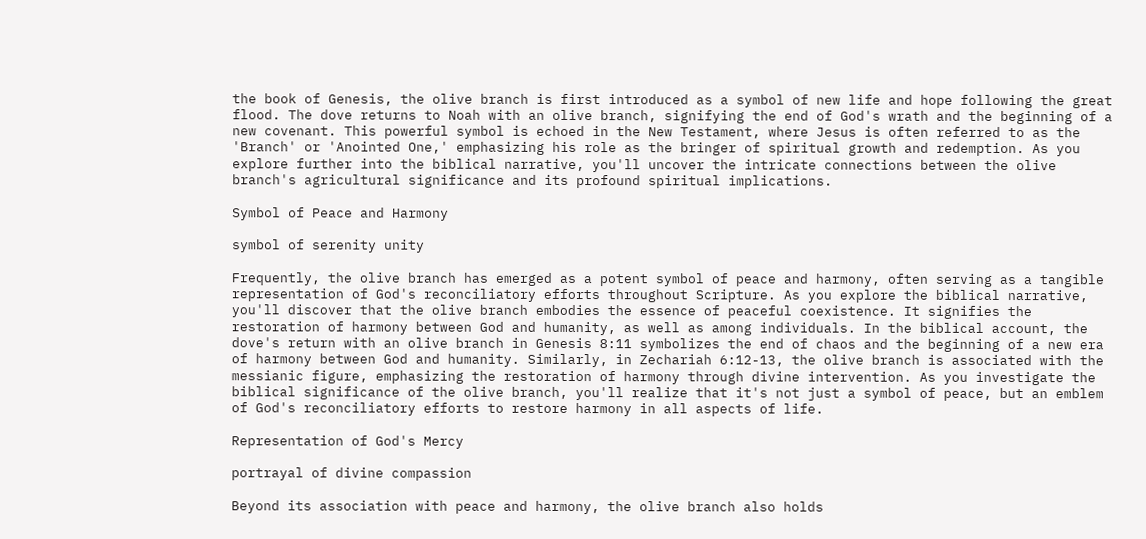the book of Genesis, the olive branch is first introduced as a symbol of new life and hope following the great flood. The dove returns to Noah with an olive branch, signifying the end of God's wrath and the beginning of a new covenant. This powerful symbol is echoed in the New Testament, where Jesus is often referred to as the 'Branch' or 'Anointed One,' emphasizing his role as the bringer of spiritual growth and redemption. As you explore further into the biblical narrative, you'll uncover the intricate connections between the olive branch's agricultural significance and its profound spiritual implications.

Symbol of Peace and Harmony

symbol of serenity unity

Frequently, the olive branch has emerged as a potent symbol of peace and harmony, often serving as a tangible representation of God's reconciliatory efforts throughout Scripture. As you explore the biblical narrative, you'll discover that the olive branch embodies the essence of peaceful coexistence. It signifies the restoration of harmony between God and humanity, as well as among individuals. In the biblical account, the dove's return with an olive branch in Genesis 8:11 symbolizes the end of chaos and the beginning of a new era of harmony between God and humanity. Similarly, in Zechariah 6:12-13, the olive branch is associated with the messianic figure, emphasizing the restoration of harmony through divine intervention. As you investigate the biblical significance of the olive branch, you'll realize that it's not just a symbol of peace, but an emblem of God's reconciliatory efforts to restore harmony in all aspects of life.

Representation of God's Mercy

portrayal of divine compassion

Beyond its association with peace and harmony, the olive branch also holds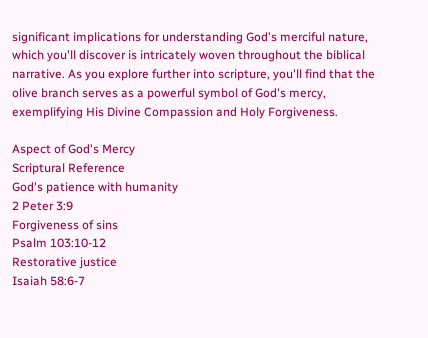significant implications for understanding God's merciful nature, which you'll discover is intricately woven throughout the biblical narrative. As you explore further into scripture, you'll find that the olive branch serves as a powerful symbol of God's mercy, exemplifying His Divine Compassion and Holy Forgiveness.

Aspect of God's Mercy
Scriptural Reference
God's patience with humanity
2 Peter 3:9
Forgiveness of sins
Psalm 103:10-12
Restorative justice
Isaiah 58:6-7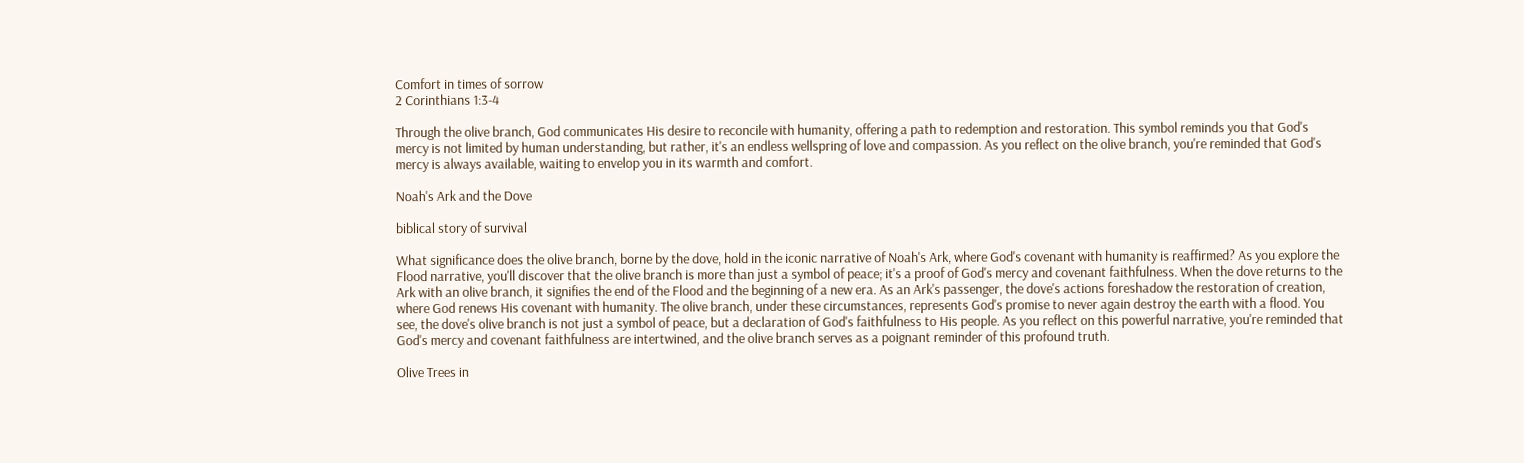Comfort in times of sorrow
2 Corinthians 1:3-4

Through the olive branch, God communicates His desire to reconcile with humanity, offering a path to redemption and restoration. This symbol reminds you that God's mercy is not limited by human understanding, but rather, it's an endless wellspring of love and compassion. As you reflect on the olive branch, you're reminded that God's mercy is always available, waiting to envelop you in its warmth and comfort.

Noah's Ark and the Dove

biblical story of survival

What significance does the olive branch, borne by the dove, hold in the iconic narrative of Noah's Ark, where God's covenant with humanity is reaffirmed? As you explore the Flood narrative, you'll discover that the olive branch is more than just a symbol of peace; it's a proof of God's mercy and covenant faithfulness. When the dove returns to the Ark with an olive branch, it signifies the end of the Flood and the beginning of a new era. As an Ark's passenger, the dove's actions foreshadow the restoration of creation, where God renews His covenant with humanity. The olive branch, under these circumstances, represents God's promise to never again destroy the earth with a flood. You see, the dove's olive branch is not just a symbol of peace, but a declaration of God's faithfulness to His people. As you reflect on this powerful narrative, you're reminded that God's mercy and covenant faithfulness are intertwined, and the olive branch serves as a poignant reminder of this profound truth.

Olive Trees in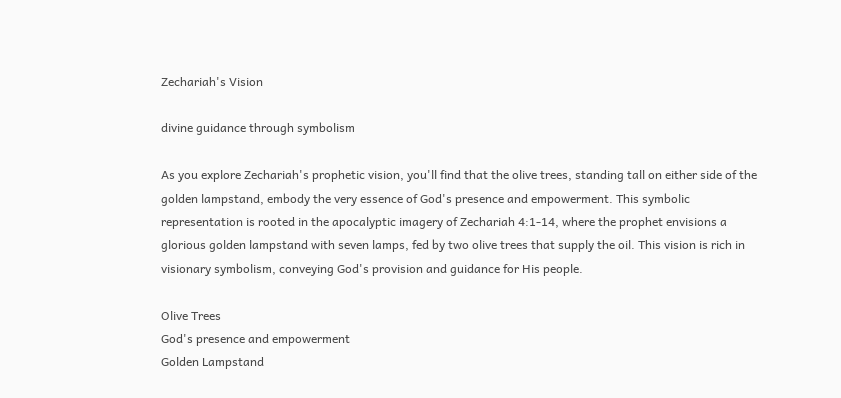Zechariah's Vision

divine guidance through symbolism

As you explore Zechariah's prophetic vision, you'll find that the olive trees, standing tall on either side of the golden lampstand, embody the very essence of God's presence and empowerment. This symbolic representation is rooted in the apocalyptic imagery of Zechariah 4:1-14, where the prophet envisions a glorious golden lampstand with seven lamps, fed by two olive trees that supply the oil. This vision is rich in visionary symbolism, conveying God's provision and guidance for His people.

Olive Trees
God's presence and empowerment
Golden Lampstand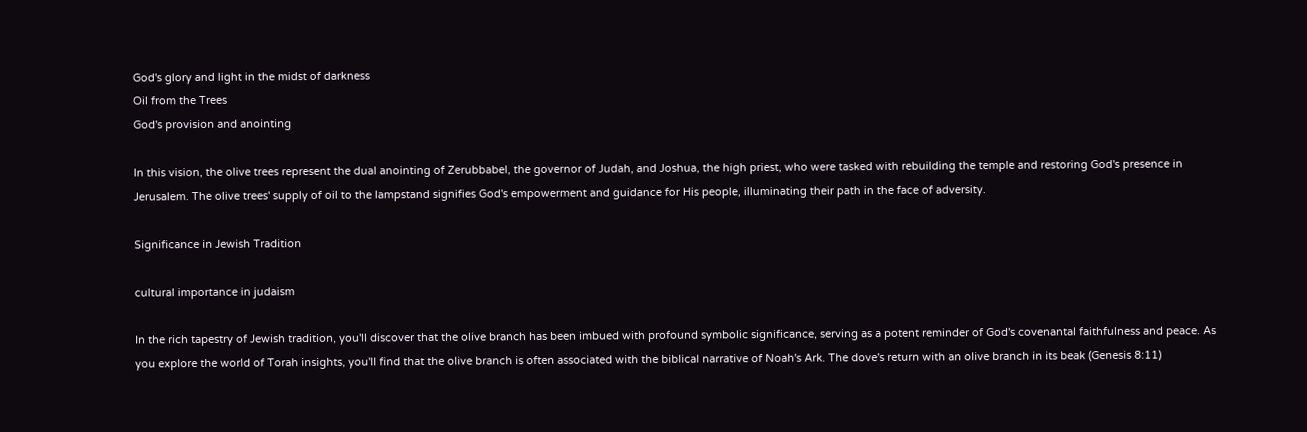God's glory and light in the midst of darkness
Oil from the Trees
God's provision and anointing

In this vision, the olive trees represent the dual anointing of Zerubbabel, the governor of Judah, and Joshua, the high priest, who were tasked with rebuilding the temple and restoring God's presence in Jerusalem. The olive trees' supply of oil to the lampstand signifies God's empowerment and guidance for His people, illuminating their path in the face of adversity.

Significance in Jewish Tradition

cultural importance in judaism

In the rich tapestry of Jewish tradition, you'll discover that the olive branch has been imbued with profound symbolic significance, serving as a potent reminder of God's covenantal faithfulness and peace. As you explore the world of Torah insights, you'll find that the olive branch is often associated with the biblical narrative of Noah's Ark. The dove's return with an olive branch in its beak (Genesis 8:11)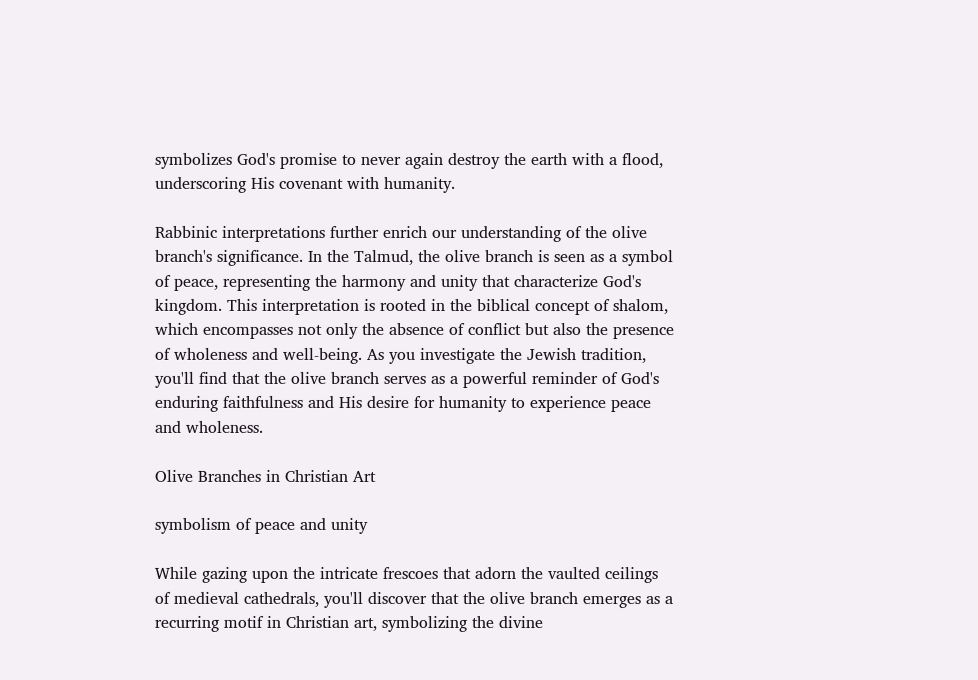symbolizes God's promise to never again destroy the earth with a flood, underscoring His covenant with humanity.

Rabbinic interpretations further enrich our understanding of the olive branch's significance. In the Talmud, the olive branch is seen as a symbol of peace, representing the harmony and unity that characterize God's kingdom. This interpretation is rooted in the biblical concept of shalom, which encompasses not only the absence of conflict but also the presence of wholeness and well-being. As you investigate the Jewish tradition, you'll find that the olive branch serves as a powerful reminder of God's enduring faithfulness and His desire for humanity to experience peace and wholeness.

Olive Branches in Christian Art

symbolism of peace and unity

While gazing upon the intricate frescoes that adorn the vaulted ceilings of medieval cathedrals, you'll discover that the olive branch emerges as a recurring motif in Christian art, symbolizing the divine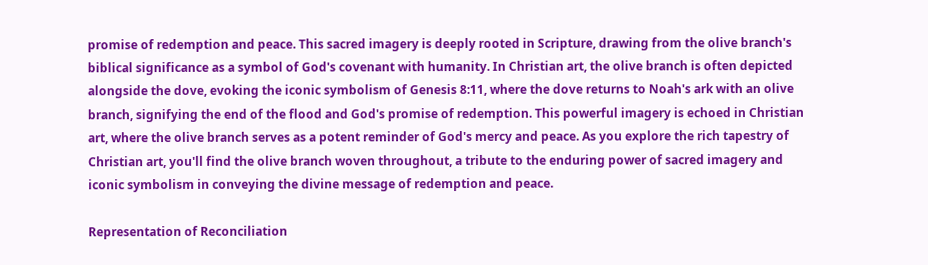promise of redemption and peace. This sacred imagery is deeply rooted in Scripture, drawing from the olive branch's biblical significance as a symbol of God's covenant with humanity. In Christian art, the olive branch is often depicted alongside the dove, evoking the iconic symbolism of Genesis 8:11, where the dove returns to Noah's ark with an olive branch, signifying the end of the flood and God's promise of redemption. This powerful imagery is echoed in Christian art, where the olive branch serves as a potent reminder of God's mercy and peace. As you explore the rich tapestry of Christian art, you'll find the olive branch woven throughout, a tribute to the enduring power of sacred imagery and iconic symbolism in conveying the divine message of redemption and peace.

Representation of Reconciliation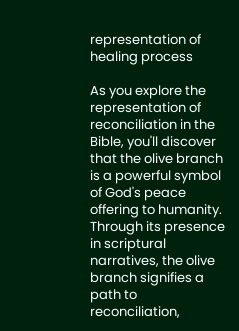representation of healing process

As you explore the representation of reconciliation in the Bible, you'll discover that the olive branch is a powerful symbol of God's peace offering to humanity. Through its presence in scriptural narratives, the olive branch signifies a path to reconciliation,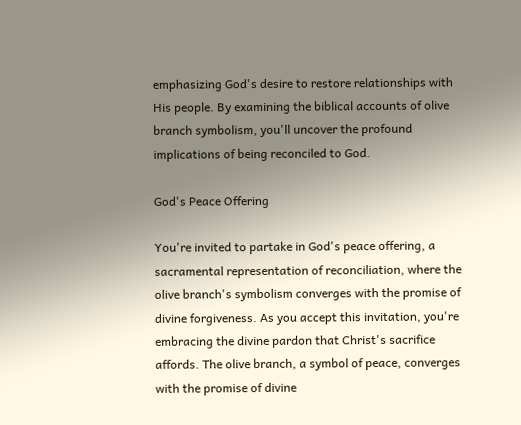emphasizing God's desire to restore relationships with His people. By examining the biblical accounts of olive branch symbolism, you'll uncover the profound implications of being reconciled to God.

God's Peace Offering

You're invited to partake in God's peace offering, a sacramental representation of reconciliation, where the olive branch's symbolism converges with the promise of divine forgiveness. As you accept this invitation, you're embracing the divine pardon that Christ's sacrifice affords. The olive branch, a symbol of peace, converges with the promise of divine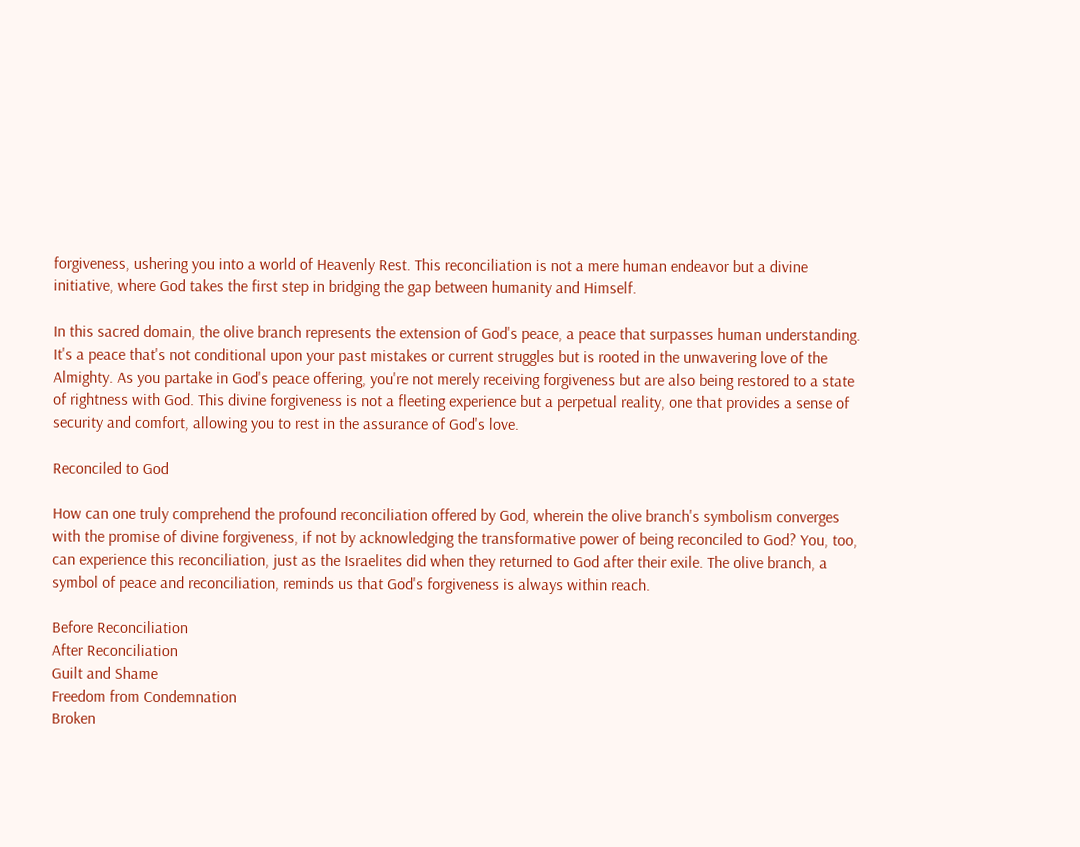forgiveness, ushering you into a world of Heavenly Rest. This reconciliation is not a mere human endeavor but a divine initiative, where God takes the first step in bridging the gap between humanity and Himself.

In this sacred domain, the olive branch represents the extension of God's peace, a peace that surpasses human understanding. It's a peace that's not conditional upon your past mistakes or current struggles but is rooted in the unwavering love of the Almighty. As you partake in God's peace offering, you're not merely receiving forgiveness but are also being restored to a state of rightness with God. This divine forgiveness is not a fleeting experience but a perpetual reality, one that provides a sense of security and comfort, allowing you to rest in the assurance of God's love.

Reconciled to God

How can one truly comprehend the profound reconciliation offered by God, wherein the olive branch's symbolism converges with the promise of divine forgiveness, if not by acknowledging the transformative power of being reconciled to God? You, too, can experience this reconciliation, just as the Israelites did when they returned to God after their exile. The olive branch, a symbol of peace and reconciliation, reminds us that God's forgiveness is always within reach.

Before Reconciliation
After Reconciliation
Guilt and Shame
Freedom from Condemnation
Broken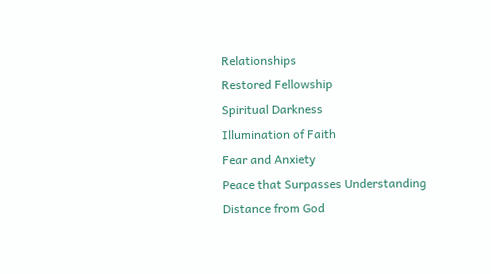Relationships
Restored Fellowship
Spiritual Darkness
Illumination of Faith
Fear and Anxiety
Peace that Surpasses Understanding
Distance from God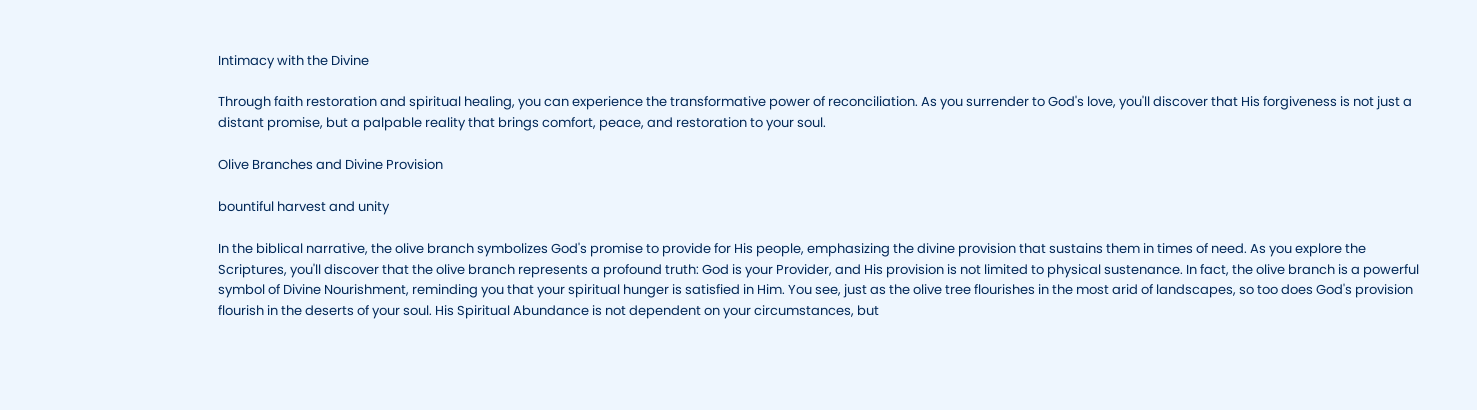Intimacy with the Divine

Through faith restoration and spiritual healing, you can experience the transformative power of reconciliation. As you surrender to God's love, you'll discover that His forgiveness is not just a distant promise, but a palpable reality that brings comfort, peace, and restoration to your soul.

Olive Branches and Divine Provision

bountiful harvest and unity

In the biblical narrative, the olive branch symbolizes God's promise to provide for His people, emphasizing the divine provision that sustains them in times of need. As you explore the Scriptures, you'll discover that the olive branch represents a profound truth: God is your Provider, and His provision is not limited to physical sustenance. In fact, the olive branch is a powerful symbol of Divine Nourishment, reminding you that your spiritual hunger is satisfied in Him. You see, just as the olive tree flourishes in the most arid of landscapes, so too does God's provision flourish in the deserts of your soul. His Spiritual Abundance is not dependent on your circumstances, but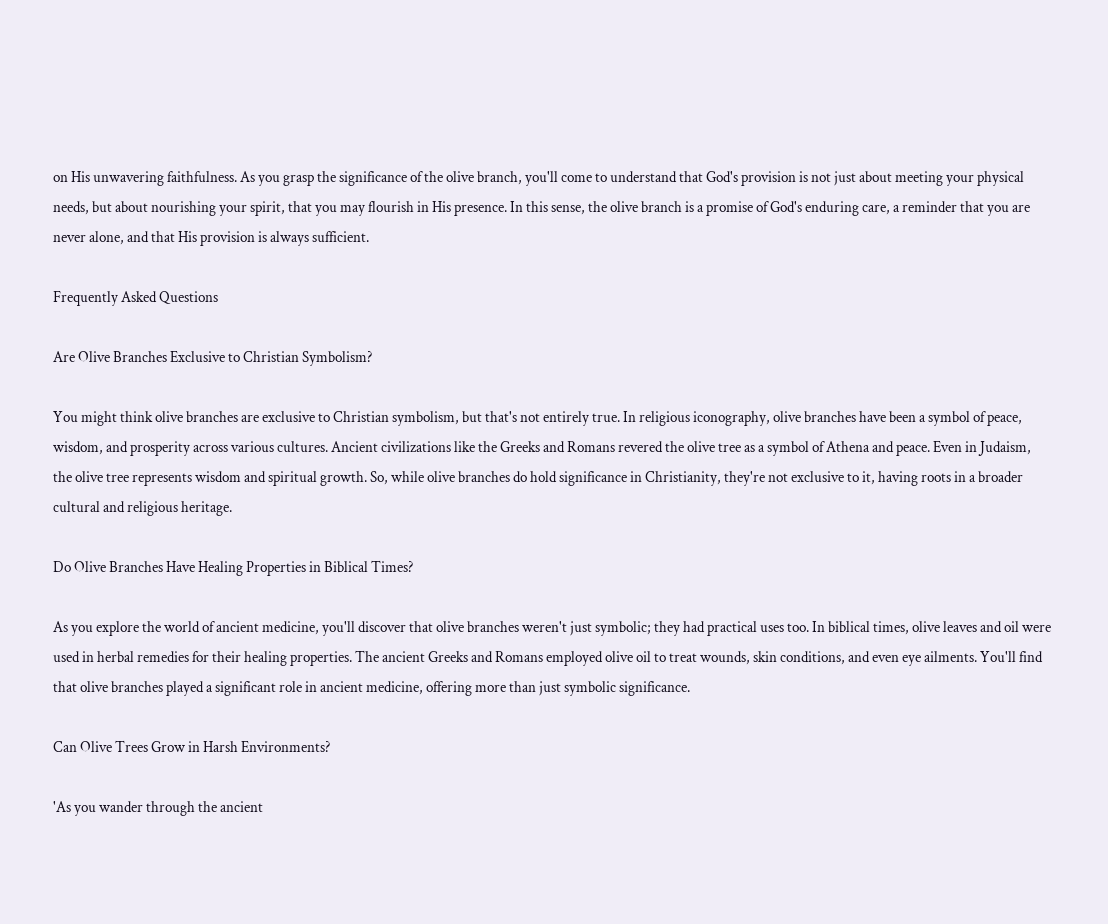on His unwavering faithfulness. As you grasp the significance of the olive branch, you'll come to understand that God's provision is not just about meeting your physical needs, but about nourishing your spirit, that you may flourish in His presence. In this sense, the olive branch is a promise of God's enduring care, a reminder that you are never alone, and that His provision is always sufficient.

Frequently Asked Questions

Are Olive Branches Exclusive to Christian Symbolism?

You might think olive branches are exclusive to Christian symbolism, but that's not entirely true. In religious iconography, olive branches have been a symbol of peace, wisdom, and prosperity across various cultures. Ancient civilizations like the Greeks and Romans revered the olive tree as a symbol of Athena and peace. Even in Judaism, the olive tree represents wisdom and spiritual growth. So, while olive branches do hold significance in Christianity, they're not exclusive to it, having roots in a broader cultural and religious heritage.

Do Olive Branches Have Healing Properties in Biblical Times?

As you explore the world of ancient medicine, you'll discover that olive branches weren't just symbolic; they had practical uses too. In biblical times, olive leaves and oil were used in herbal remedies for their healing properties. The ancient Greeks and Romans employed olive oil to treat wounds, skin conditions, and even eye ailments. You'll find that olive branches played a significant role in ancient medicine, offering more than just symbolic significance.

Can Olive Trees Grow in Harsh Environments?

'As you wander through the ancient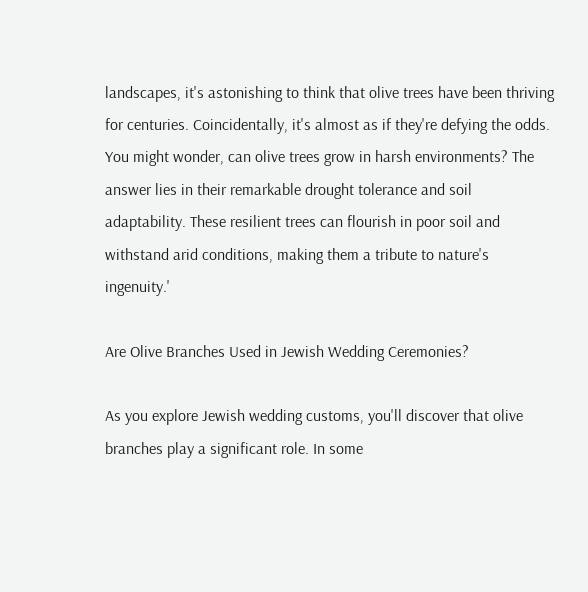landscapes, it's astonishing to think that olive trees have been thriving for centuries. Coincidentally, it's almost as if they're defying the odds. You might wonder, can olive trees grow in harsh environments? The answer lies in their remarkable drought tolerance and soil adaptability. These resilient trees can flourish in poor soil and withstand arid conditions, making them a tribute to nature's ingenuity.'

Are Olive Branches Used in Jewish Wedding Ceremonies?

As you explore Jewish wedding customs, you'll discover that olive branches play a significant role. In some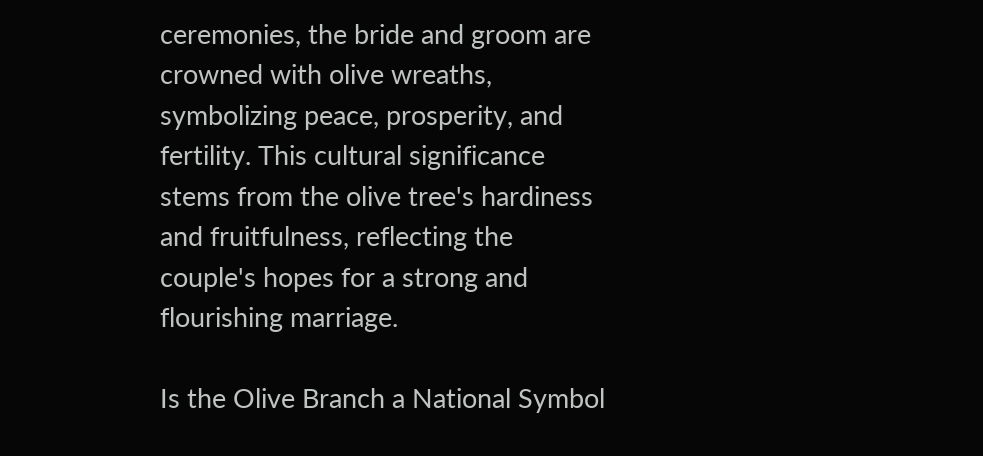ceremonies, the bride and groom are crowned with olive wreaths, symbolizing peace, prosperity, and fertility. This cultural significance stems from the olive tree's hardiness and fruitfulness, reflecting the couple's hopes for a strong and flourishing marriage.

Is the Olive Branch a National Symbol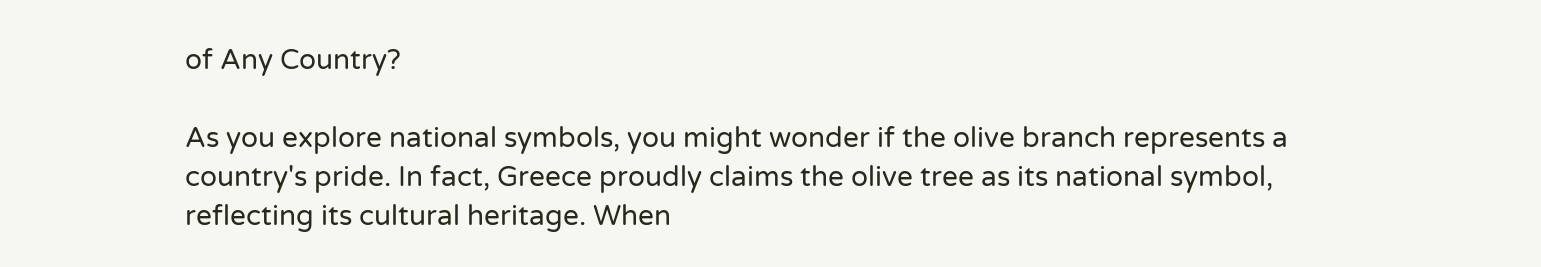of Any Country?

As you explore national symbols, you might wonder if the olive branch represents a country's pride. In fact, Greece proudly claims the olive tree as its national symbol, reflecting its cultural heritage. When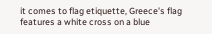it comes to flag etiquette, Greece's flag features a white cross on a blue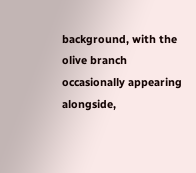background, with the olive branch occasionally appearing alongside,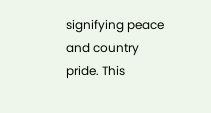signifying peace and country pride. This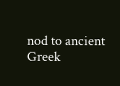nod to ancient Greek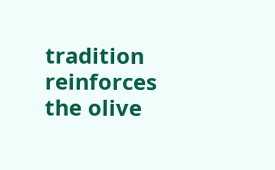tradition reinforces the olive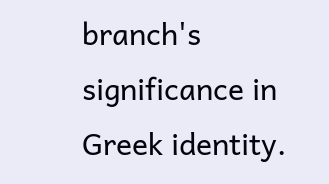branch's significance in Greek identity.